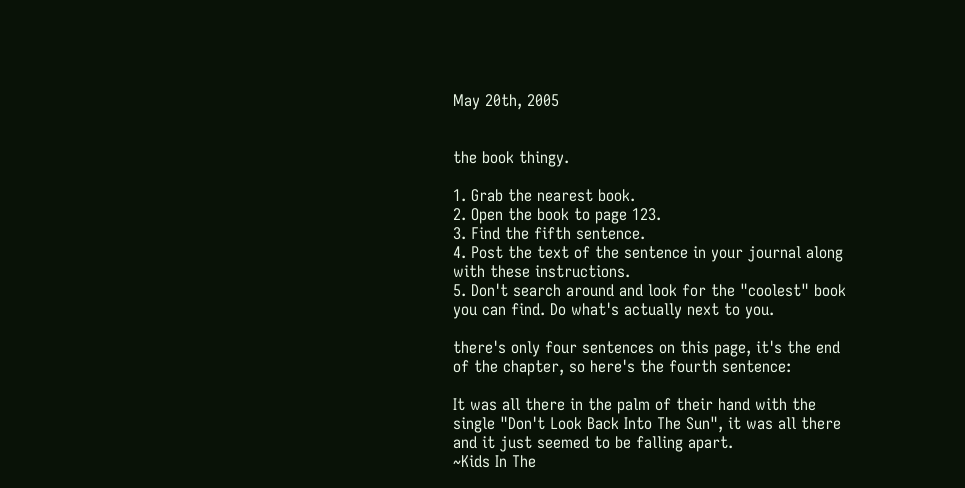May 20th, 2005


the book thingy.

1. Grab the nearest book.
2. Open the book to page 123.
3. Find the fifth sentence.
4. Post the text of the sentence in your journal along with these instructions.
5. Don't search around and look for the "coolest" book you can find. Do what's actually next to you.

there's only four sentences on this page, it's the end of the chapter, so here's the fourth sentence:

It was all there in the palm of their hand with the single "Don't Look Back Into The Sun", it was all there and it just seemed to be falling apart.
~Kids In The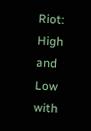Riot: High and Low with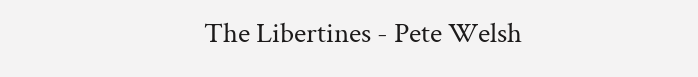The Libertines - Pete Welsh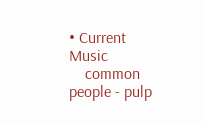• Current Music
    common people - pulp